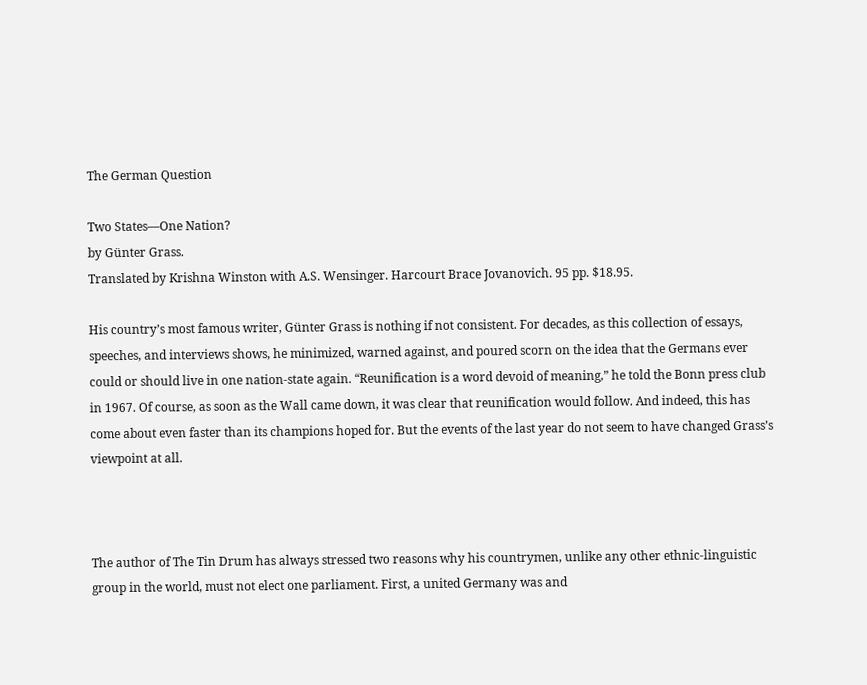The German Question

Two States—One Nation?
by Günter Grass.
Translated by Krishna Winston with A.S. Wensinger. Harcourt Brace Jovanovich. 95 pp. $18.95.

His country’s most famous writer, Günter Grass is nothing if not consistent. For decades, as this collection of essays, speeches, and interviews shows, he minimized, warned against, and poured scorn on the idea that the Germans ever could or should live in one nation-state again. “Reunification is a word devoid of meaning,” he told the Bonn press club in 1967. Of course, as soon as the Wall came down, it was clear that reunification would follow. And indeed, this has come about even faster than its champions hoped for. But the events of the last year do not seem to have changed Grass’s viewpoint at all.



The author of The Tin Drum has always stressed two reasons why his countrymen, unlike any other ethnic-linguistic group in the world, must not elect one parliament. First, a united Germany was and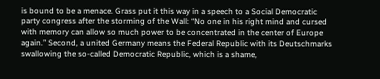is bound to be a menace. Grass put it this way in a speech to a Social Democratic party congress after the storming of the Wall: “No one in his right mind and cursed with memory can allow so much power to be concentrated in the center of Europe again.” Second, a united Germany means the Federal Republic with its Deutschmarks swallowing the so-called Democratic Republic, which is a shame,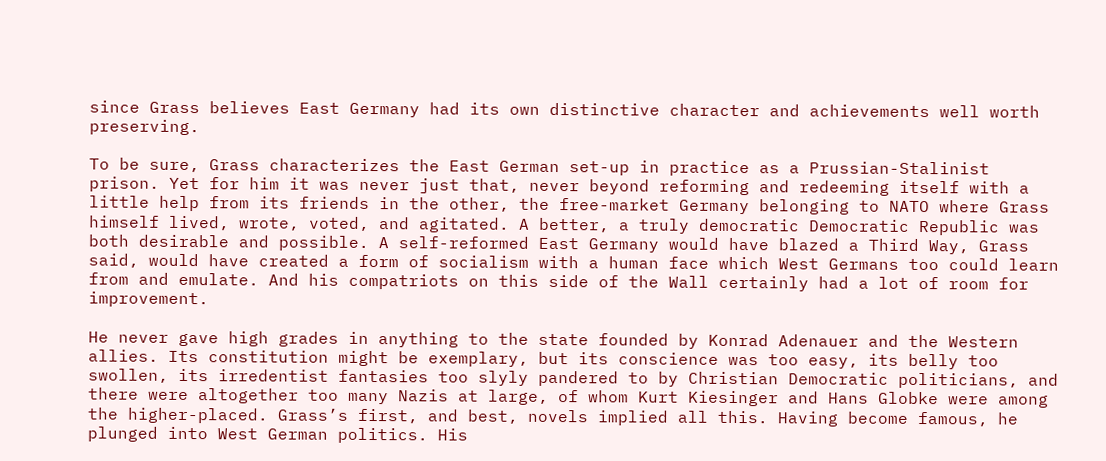since Grass believes East Germany had its own distinctive character and achievements well worth preserving.

To be sure, Grass characterizes the East German set-up in practice as a Prussian-Stalinist prison. Yet for him it was never just that, never beyond reforming and redeeming itself with a little help from its friends in the other, the free-market Germany belonging to NATO where Grass himself lived, wrote, voted, and agitated. A better, a truly democratic Democratic Republic was both desirable and possible. A self-reformed East Germany would have blazed a Third Way, Grass said, would have created a form of socialism with a human face which West Germans too could learn from and emulate. And his compatriots on this side of the Wall certainly had a lot of room for improvement.

He never gave high grades in anything to the state founded by Konrad Adenauer and the Western allies. Its constitution might be exemplary, but its conscience was too easy, its belly too swollen, its irredentist fantasies too slyly pandered to by Christian Democratic politicians, and there were altogether too many Nazis at large, of whom Kurt Kiesinger and Hans Globke were among the higher-placed. Grass’s first, and best, novels implied all this. Having become famous, he plunged into West German politics. His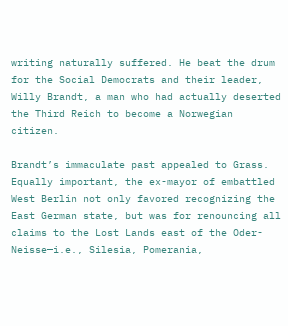writing naturally suffered. He beat the drum for the Social Democrats and their leader, Willy Brandt, a man who had actually deserted the Third Reich to become a Norwegian citizen.

Brandt’s immaculate past appealed to Grass. Equally important, the ex-mayor of embattled West Berlin not only favored recognizing the East German state, but was for renouncing all claims to the Lost Lands east of the Oder-Neisse—i.e., Silesia, Pomerania,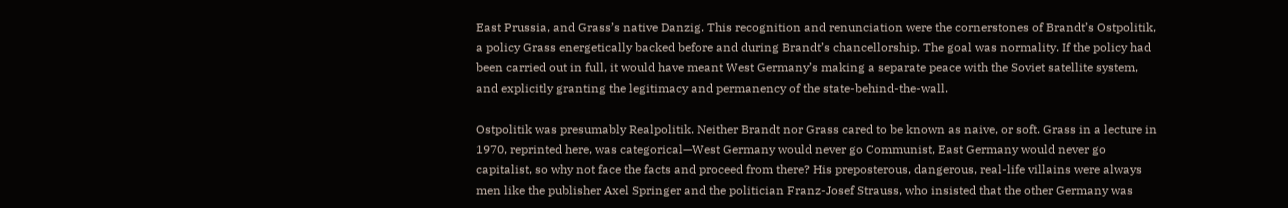East Prussia, and Grass’s native Danzig. This recognition and renunciation were the cornerstones of Brandt’s Ostpolitik, a policy Grass energetically backed before and during Brandt’s chancellorship. The goal was normality. If the policy had been carried out in full, it would have meant West Germany’s making a separate peace with the Soviet satellite system, and explicitly granting the legitimacy and permanency of the state-behind-the-wall.

Ostpolitik was presumably Realpolitik. Neither Brandt nor Grass cared to be known as naive, or soft. Grass in a lecture in 1970, reprinted here, was categorical—West Germany would never go Communist, East Germany would never go capitalist, so why not face the facts and proceed from there? His preposterous, dangerous, real-life villains were always men like the publisher Axel Springer and the politician Franz-Josef Strauss, who insisted that the other Germany was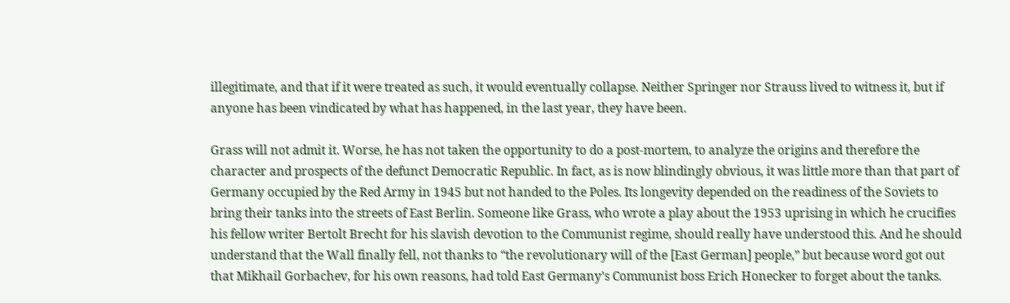illegitimate, and that if it were treated as such, it would eventually collapse. Neither Springer nor Strauss lived to witness it, but if anyone has been vindicated by what has happened, in the last year, they have been.

Grass will not admit it. Worse, he has not taken the opportunity to do a post-mortem, to analyze the origins and therefore the character and prospects of the defunct Democratic Republic. In fact, as is now blindingly obvious, it was little more than that part of Germany occupied by the Red Army in 1945 but not handed to the Poles. Its longevity depended on the readiness of the Soviets to bring their tanks into the streets of East Berlin. Someone like Grass, who wrote a play about the 1953 uprising in which he crucifies his fellow writer Bertolt Brecht for his slavish devotion to the Communist regime, should really have understood this. And he should understand that the Wall finally fell, not thanks to “the revolutionary will of the [East German] people,” but because word got out that Mikhail Gorbachev, for his own reasons, had told East Germany’s Communist boss Erich Honecker to forget about the tanks.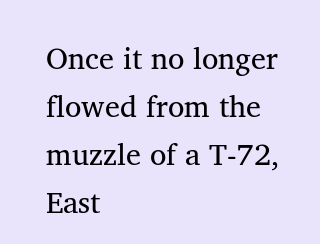Once it no longer flowed from the muzzle of a T-72, East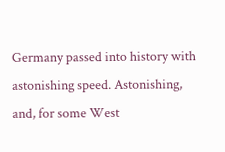Germany passed into history with astonishing speed. Astonishing, and, for some West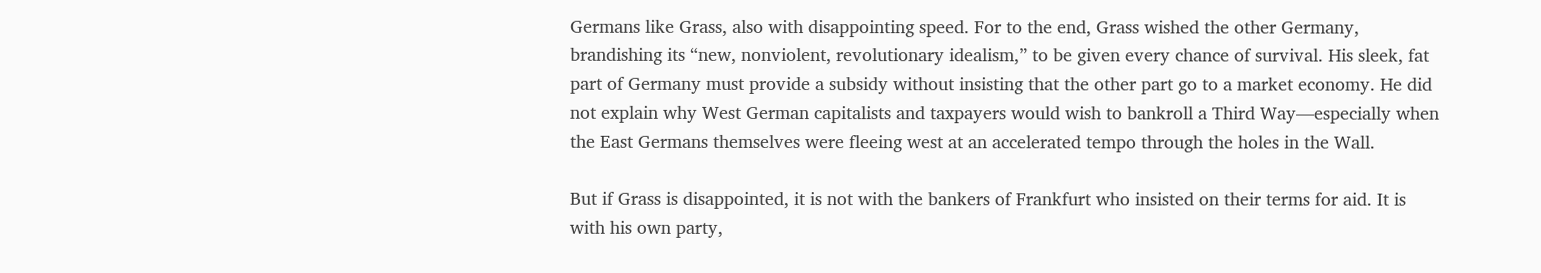Germans like Grass, also with disappointing speed. For to the end, Grass wished the other Germany, brandishing its “new, nonviolent, revolutionary idealism,” to be given every chance of survival. His sleek, fat part of Germany must provide a subsidy without insisting that the other part go to a market economy. He did not explain why West German capitalists and taxpayers would wish to bankroll a Third Way—especially when the East Germans themselves were fleeing west at an accelerated tempo through the holes in the Wall.

But if Grass is disappointed, it is not with the bankers of Frankfurt who insisted on their terms for aid. It is with his own party,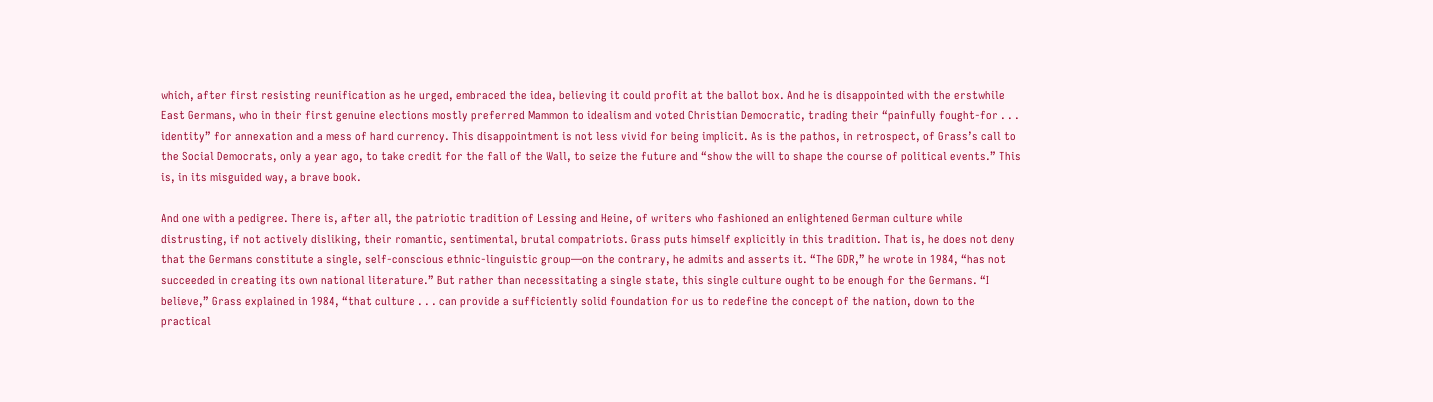which, after first resisting reunification as he urged, embraced the idea, believing it could profit at the ballot box. And he is disappointed with the erstwhile East Germans, who in their first genuine elections mostly preferred Mammon to idealism and voted Christian Democratic, trading their “painfully fought-for . . . identity” for annexation and a mess of hard currency. This disappointment is not less vivid for being implicit. As is the pathos, in retrospect, of Grass’s call to the Social Democrats, only a year ago, to take credit for the fall of the Wall, to seize the future and “show the will to shape the course of political events.” This is, in its misguided way, a brave book.

And one with a pedigree. There is, after all, the patriotic tradition of Lessing and Heine, of writers who fashioned an enlightened German culture while distrusting, if not actively disliking, their romantic, sentimental, brutal compatriots. Grass puts himself explicitly in this tradition. That is, he does not deny that the Germans constitute a single, self-conscious ethnic-linguistic group—on the contrary, he admits and asserts it. “The GDR,” he wrote in 1984, “has not succeeded in creating its own national literature.” But rather than necessitating a single state, this single culture ought to be enough for the Germans. “I believe,” Grass explained in 1984, “that culture . . . can provide a sufficiently solid foundation for us to redefine the concept of the nation, down to the practical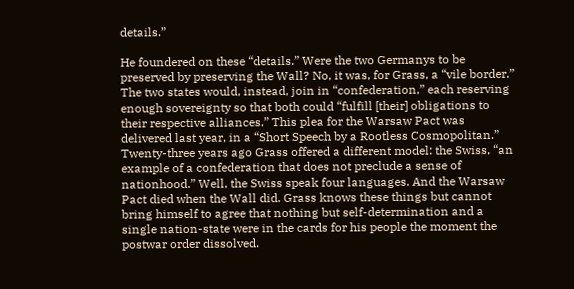details.”

He foundered on these “details.” Were the two Germanys to be preserved by preserving the Wall? No, it was, for Grass, a “vile border.” The two states would, instead, join in “confederation,” each reserving enough sovereignty so that both could “fulfill [their] obligations to their respective alliances.” This plea for the Warsaw Pact was delivered last year, in a “Short Speech by a Rootless Cosmopolitan.” Twenty-three years ago Grass offered a different model: the Swiss, “an example of a confederation that does not preclude a sense of nationhood.” Well, the Swiss speak four languages. And the Warsaw Pact died when the Wall did. Grass knows these things but cannot bring himself to agree that nothing but self-determination and a single nation-state were in the cards for his people the moment the postwar order dissolved.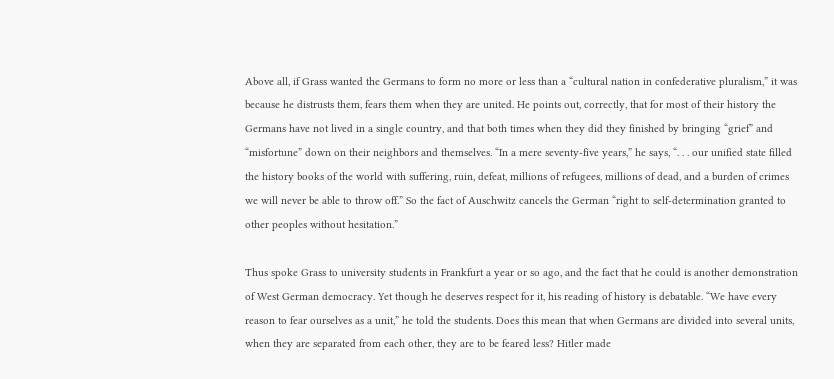Above all, if Grass wanted the Germans to form no more or less than a “cultural nation in confederative pluralism,” it was because he distrusts them, fears them when they are united. He points out, correctly, that for most of their history the Germans have not lived in a single country, and that both times when they did they finished by bringing “grief” and “misfortune” down on their neighbors and themselves. “In a mere seventy-five years,” he says, “. . . our unified state filled the history books of the world with suffering, ruin, defeat, millions of refugees, millions of dead, and a burden of crimes we will never be able to throw off.” So the fact of Auschwitz cancels the German “right to self-determination granted to other peoples without hesitation.”

Thus spoke Grass to university students in Frankfurt a year or so ago, and the fact that he could is another demonstration of West German democracy. Yet though he deserves respect for it, his reading of history is debatable. “We have every reason to fear ourselves as a unit,” he told the students. Does this mean that when Germans are divided into several units, when they are separated from each other, they are to be feared less? Hitler made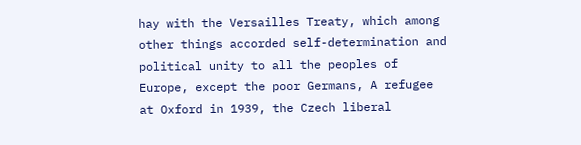hay with the Versailles Treaty, which among other things accorded self-determination and political unity to all the peoples of Europe, except the poor Germans, A refugee at Oxford in 1939, the Czech liberal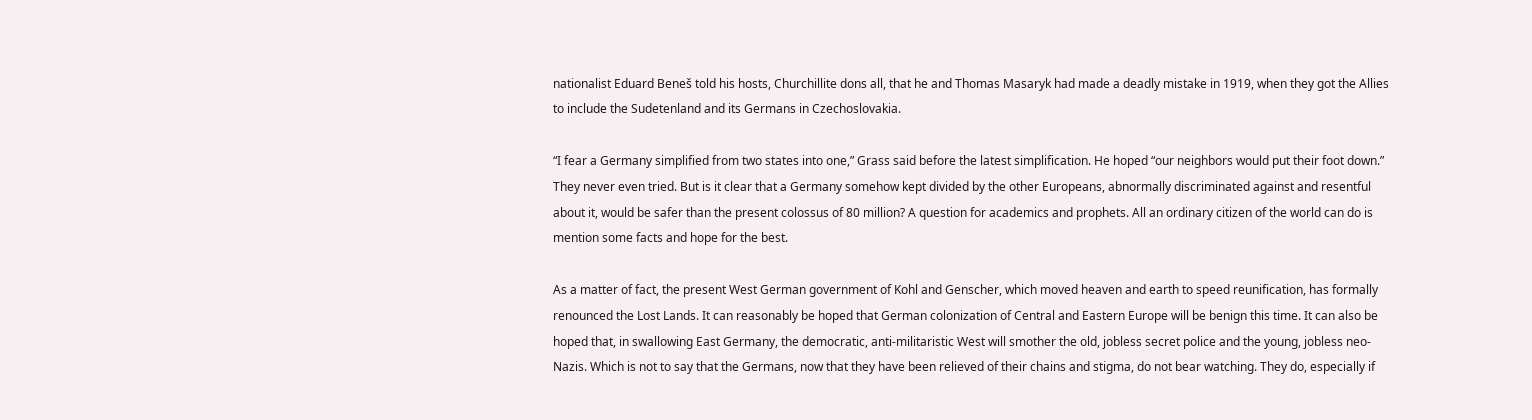nationalist Eduard Beneš told his hosts, Churchillite dons all, that he and Thomas Masaryk had made a deadly mistake in 1919, when they got the Allies to include the Sudetenland and its Germans in Czechoslovakia.

“I fear a Germany simplified from two states into one,” Grass said before the latest simplification. He hoped “our neighbors would put their foot down.” They never even tried. But is it clear that a Germany somehow kept divided by the other Europeans, abnormally discriminated against and resentful about it, would be safer than the present colossus of 80 million? A question for academics and prophets. All an ordinary citizen of the world can do is mention some facts and hope for the best.

As a matter of fact, the present West German government of Kohl and Genscher, which moved heaven and earth to speed reunification, has formally renounced the Lost Lands. It can reasonably be hoped that German colonization of Central and Eastern Europe will be benign this time. It can also be hoped that, in swallowing East Germany, the democratic, anti-militaristic West will smother the old, jobless secret police and the young, jobless neo-Nazis. Which is not to say that the Germans, now that they have been relieved of their chains and stigma, do not bear watching. They do, especially if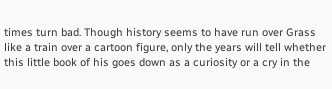times turn bad. Though history seems to have run over Grass like a train over a cartoon figure, only the years will tell whether this little book of his goes down as a curiosity or a cry in the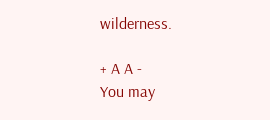wilderness.

+ A A -
You may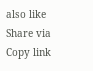also like
Share via
Copy link